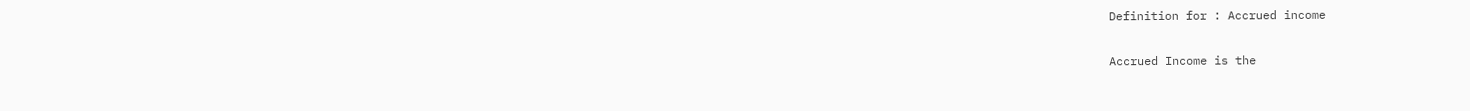Definition for : Accrued income

Accrued Income is the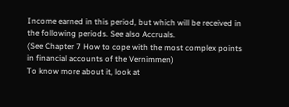Income earned in this period, but which will be received in the following periods. See also Accruals.
(See Chapter 7 How to cope with the most complex points in financial accounts of the Vernimmen)
To know more about it, look at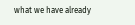what we have already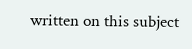written on this subject